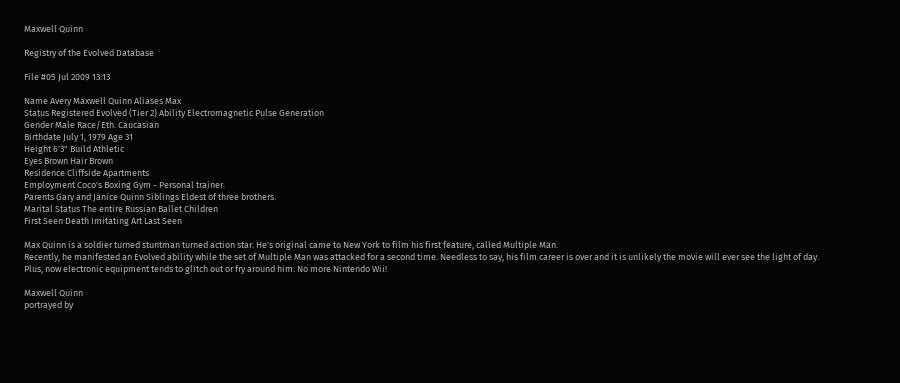Maxwell Quinn

Registry of the Evolved Database

File #05 Jul 2009 13:13

Name Avery Maxwell Quinn Aliases Max
Status Registered Evolved (Tier 2) Ability Electromagnetic Pulse Generation
Gender Male Race/Eth. Caucasian
Birthdate July 1, 1979 Age 31
Height 6'3" Build Athletic
Eyes Brown Hair Brown
Residence Cliffside Apartments
Employment Coco's Boxing Gym - Personal trainer.
Parents Gary and Janice Quinn Siblings Eldest of three brothers.
Marital Status The entire Russian Ballet Children
First Seen Death Imitating Art Last Seen

Max Quinn is a soldier turned stuntman turned action star. He's original came to New York to film his first feature, called Multiple Man.
Recently, he manifested an Evolved ability while the set of Multiple Man was attacked for a second time. Needless to say, his film career is over and it is unlikely the movie will ever see the light of day. Plus, now electronic equipment tends to glitch out or fry around him. No more Nintendo Wii!

Maxwell Quinn
portrayed by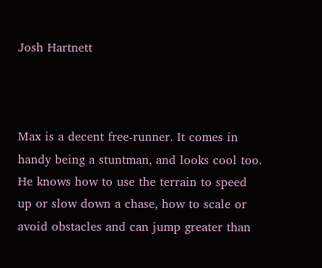Josh Hartnett



Max is a decent free-runner. It comes in handy being a stuntman, and looks cool too. He knows how to use the terrain to speed up or slow down a chase, how to scale or avoid obstacles and can jump greater than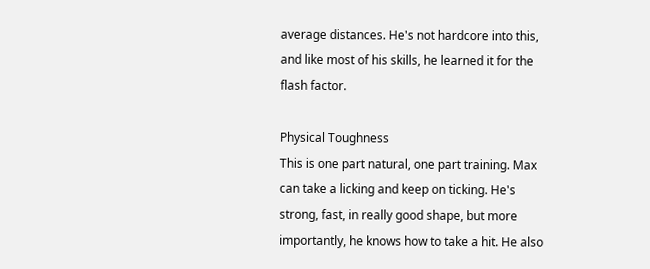average distances. He's not hardcore into this, and like most of his skills, he learned it for the flash factor.

Physical Toughness
This is one part natural, one part training. Max can take a licking and keep on ticking. He's strong, fast, in really good shape, but more importantly, he knows how to take a hit. He also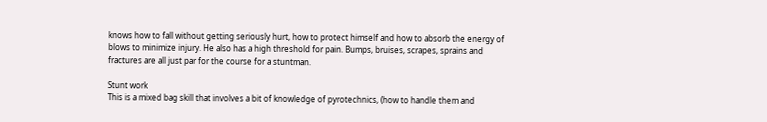knows how to fall without getting seriously hurt, how to protect himself and how to absorb the energy of blows to minimize injury. He also has a high threshold for pain. Bumps, bruises, scrapes, sprains and fractures are all just par for the course for a stuntman.

Stunt work
This is a mixed bag skill that involves a bit of knowledge of pyrotechnics, (how to handle them and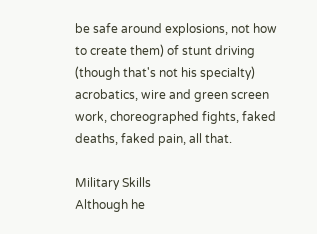be safe around explosions, not how to create them) of stunt driving (though that's not his specialty) acrobatics, wire and green screen work, choreographed fights, faked deaths, faked pain, all that.

Military Skills
Although he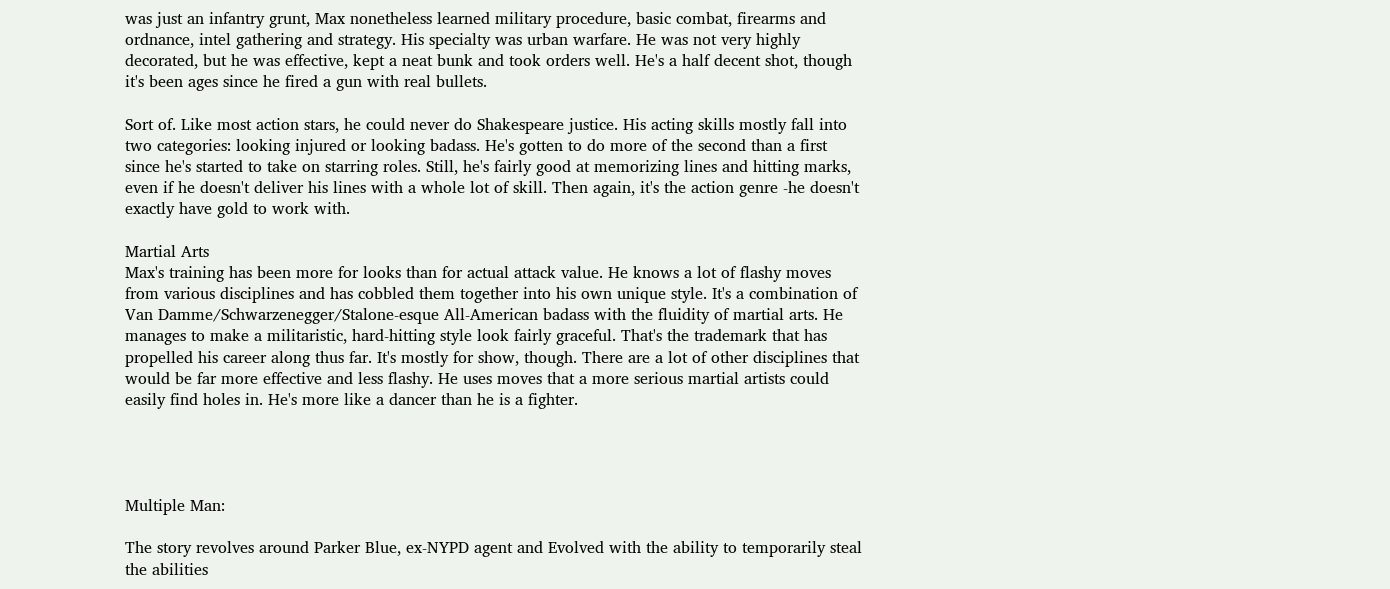was just an infantry grunt, Max nonetheless learned military procedure, basic combat, firearms and ordnance, intel gathering and strategy. His specialty was urban warfare. He was not very highly decorated, but he was effective, kept a neat bunk and took orders well. He's a half decent shot, though it's been ages since he fired a gun with real bullets.

Sort of. Like most action stars, he could never do Shakespeare justice. His acting skills mostly fall into two categories: looking injured or looking badass. He's gotten to do more of the second than a first since he's started to take on starring roles. Still, he's fairly good at memorizing lines and hitting marks, even if he doesn't deliver his lines with a whole lot of skill. Then again, it's the action genre -he doesn't exactly have gold to work with.

Martial Arts
Max's training has been more for looks than for actual attack value. He knows a lot of flashy moves from various disciplines and has cobbled them together into his own unique style. It's a combination of Van Damme/Schwarzenegger/Stalone-esque All-American badass with the fluidity of martial arts. He manages to make a militaristic, hard-hitting style look fairly graceful. That's the trademark that has propelled his career along thus far. It's mostly for show, though. There are a lot of other disciplines that would be far more effective and less flashy. He uses moves that a more serious martial artists could easily find holes in. He's more like a dancer than he is a fighter.




Multiple Man:

The story revolves around Parker Blue, ex-NYPD agent and Evolved with the ability to temporarily steal the abilities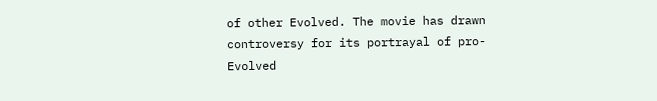of other Evolved. The movie has drawn controversy for its portrayal of pro-Evolved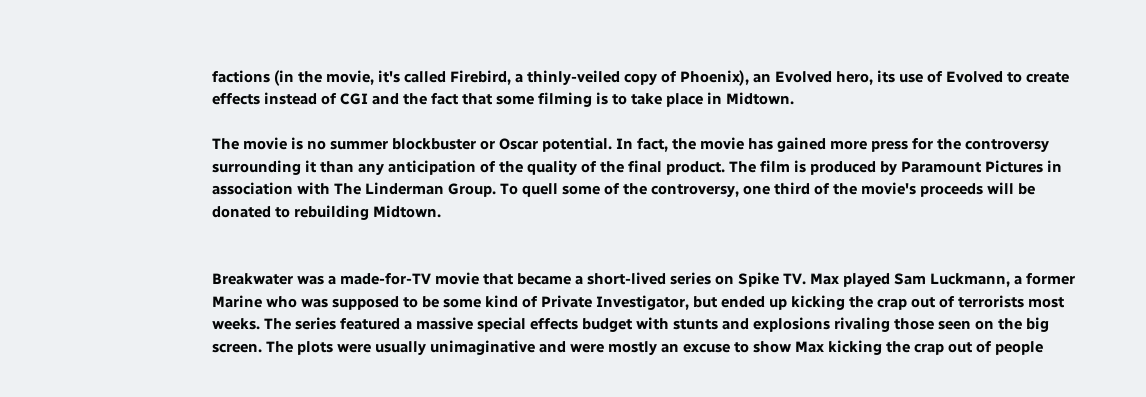factions (in the movie, it's called Firebird, a thinly-veiled copy of Phoenix), an Evolved hero, its use of Evolved to create effects instead of CGI and the fact that some filming is to take place in Midtown.

The movie is no summer blockbuster or Oscar potential. In fact, the movie has gained more press for the controversy surrounding it than any anticipation of the quality of the final product. The film is produced by Paramount Pictures in association with The Linderman Group. To quell some of the controversy, one third of the movie's proceeds will be donated to rebuilding Midtown.


Breakwater was a made-for-TV movie that became a short-lived series on Spike TV. Max played Sam Luckmann, a former Marine who was supposed to be some kind of Private Investigator, but ended up kicking the crap out of terrorists most weeks. The series featured a massive special effects budget with stunts and explosions rivaling those seen on the big screen. The plots were usually unimaginative and were mostly an excuse to show Max kicking the crap out of people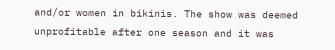and/or women in bikinis. The show was deemed unprofitable after one season and it was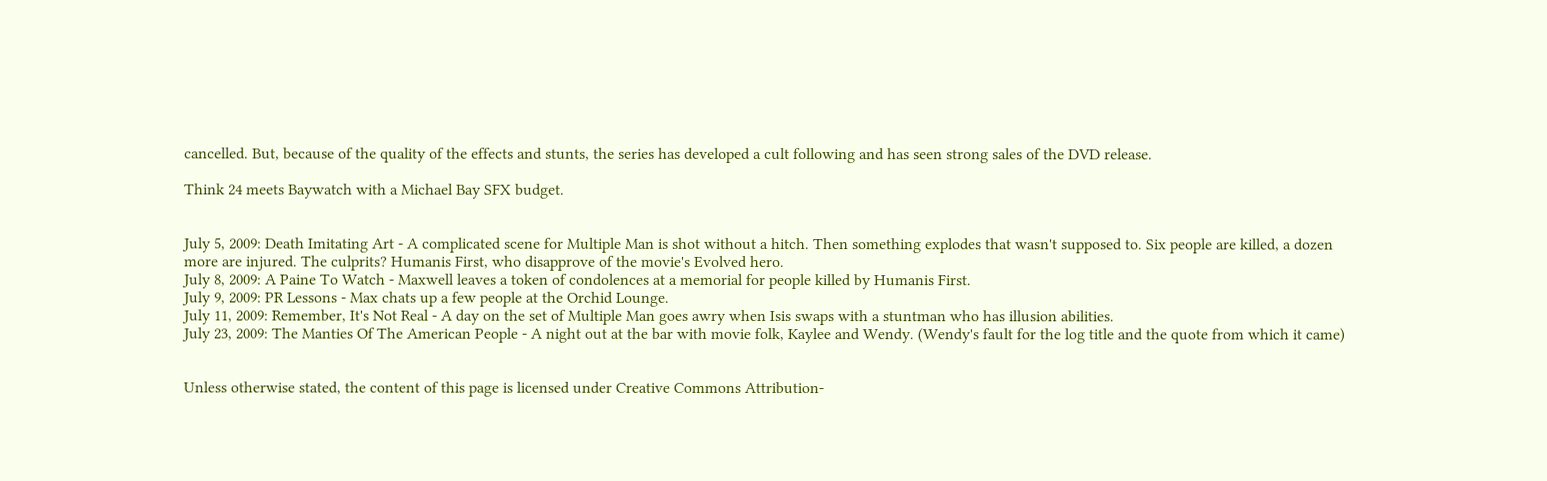cancelled. But, because of the quality of the effects and stunts, the series has developed a cult following and has seen strong sales of the DVD release.

Think 24 meets Baywatch with a Michael Bay SFX budget.


July 5, 2009: Death Imitating Art - A complicated scene for Multiple Man is shot without a hitch. Then something explodes that wasn't supposed to. Six people are killed, a dozen more are injured. The culprits? Humanis First, who disapprove of the movie's Evolved hero.
July 8, 2009: A Paine To Watch - Maxwell leaves a token of condolences at a memorial for people killed by Humanis First.
July 9, 2009: PR Lessons - Max chats up a few people at the Orchid Lounge.
July 11, 2009: Remember, It's Not Real - A day on the set of Multiple Man goes awry when Isis swaps with a stuntman who has illusion abilities.
July 23, 2009: The Manties Of The American People - A night out at the bar with movie folk, Kaylee and Wendy. (Wendy's fault for the log title and the quote from which it came)


Unless otherwise stated, the content of this page is licensed under Creative Commons Attribution-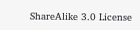ShareAlike 3.0 License